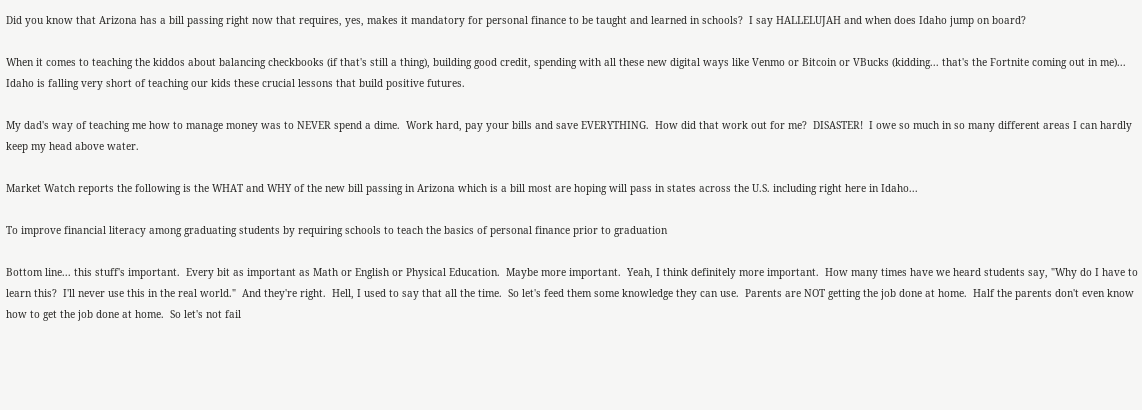Did you know that Arizona has a bill passing right now that requires, yes, makes it mandatory for personal finance to be taught and learned in schools?  I say HALLELUJAH and when does Idaho jump on board?

When it comes to teaching the kiddos about balancing checkbooks (if that's still a thing), building good credit, spending with all these new digital ways like Venmo or Bitcoin or VBucks (kidding... that's the Fortnite coming out in me)... Idaho is falling very short of teaching our kids these crucial lessons that build positive futures.

My dad's way of teaching me how to manage money was to NEVER spend a dime.  Work hard, pay your bills and save EVERYTHING.  How did that work out for me?  DISASTER!  I owe so much in so many different areas I can hardly keep my head above water.

Market Watch reports the following is the WHAT and WHY of the new bill passing in Arizona which is a bill most are hoping will pass in states across the U.S. including right here in Idaho...

To improve financial literacy among graduating students by requiring schools to teach the basics of personal finance prior to graduation

Bottom line... this stuff's important.  Every bit as important as Math or English or Physical Education.  Maybe more important.  Yeah, I think definitely more important.  How many times have we heard students say, "Why do I have to learn this?  I'll never use this in the real world."  And they're right.  Hell, I used to say that all the time.  So let's feed them some knowledge they can use.  Parents are NOT getting the job done at home.  Half the parents don't even know how to get the job done at home.  So let's not fail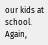our kids at school.  Again,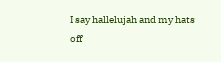I say hallelujah and my hats off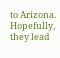to Arizona.  Hopefully, they lead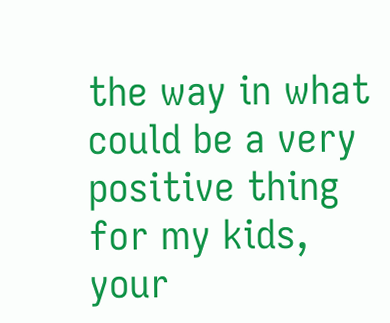the way in what could be a very positive thing for my kids, your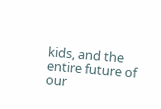kids, and the entire future of our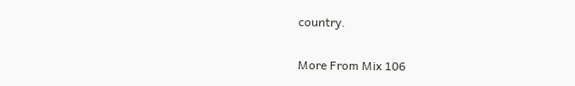country.

More From Mix 106